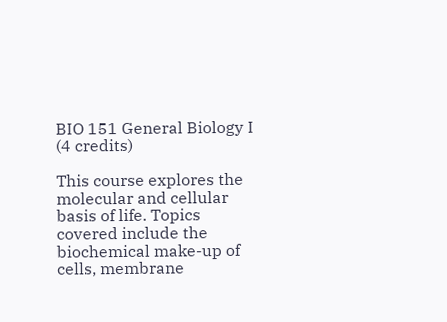BIO 151 General Biology I (4 credits)

This course explores the molecular and cellular basis of life. Topics covered include the biochemical make-up of cells, membrane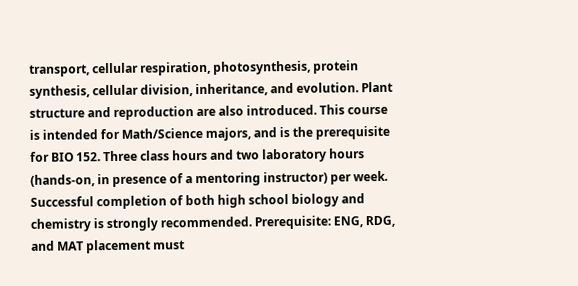transport, cellular respiration, photosynthesis, protein synthesis, cellular division, inheritance, and evolution. Plant structure and reproduction are also introduced. This course is intended for Math/Science majors, and is the prerequisite for BIO 152. Three class hours and two laboratory hours (hands-on, in presence of a mentoring instructor) per week. Successful completion of both high school biology and chemistry is strongly recommended. Prerequisite: ENG, RDG, and MAT placement must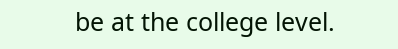be at the college level.